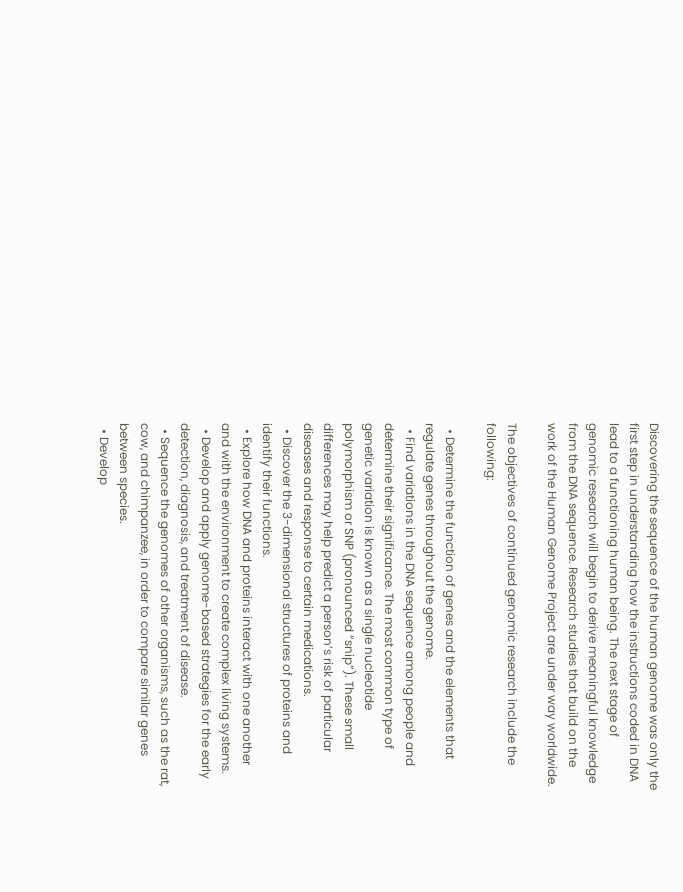Discovering the sequence of the human genome was only the first step in understanding how the instructions coded in DNA lead to a functioning human being. The next stage of genomic research will begin to derive meaningful knowledge from the DNA sequence. Research studies that build on the work of the Human Genome Project are under way worldwide.

The objectives of continued genomic research include the following:

  • Determine the function of genes and the elements that regulate genes throughout the genome.
  • Find variations in the DNA sequence among people and determine their significance. The most common type of genetic variation is known as a single nucleotide polymorphism or SNP (pronounced “snip”). These small differences may help predict a person’s risk of particular diseases and response to certain medications.
  • Discover the 3-dimensional structures of proteins and identify their functions.
  • Explore how DNA and proteins interact with one another and with the environment to create complex living systems.
  • Develop and apply genome-based strategies for the early detection, diagnosis, and treatment of disease.
  • Sequence the genomes of other organisms, such as the rat, cow, and chimpanzee, in order to compare similar genes between species.
  • Develop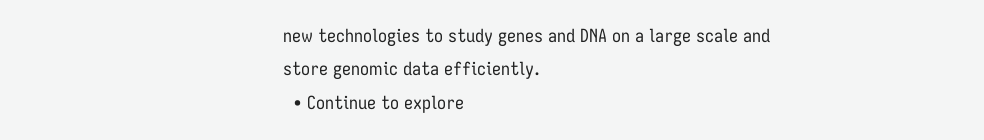new technologies to study genes and DNA on a large scale and store genomic data efficiently.
  • Continue to explore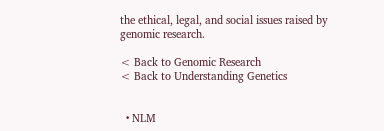the ethical, legal, and social issues raised by genomic research.

< Back to Genomic Research
< Back to Understanding Genetics


  • NLM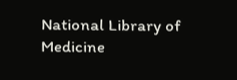National Library of Medicine